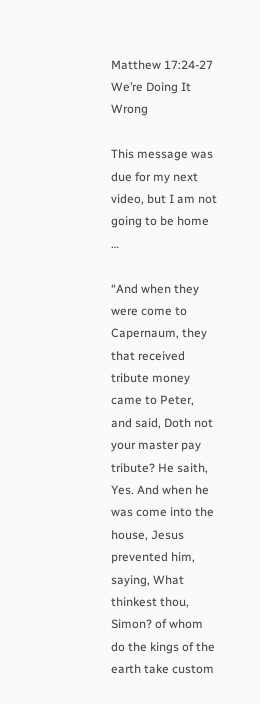Matthew 17:24-27 We’re Doing It Wrong

This message was due for my next video, but I am not going to be home …

“And when they were come to Capernaum, they that received tribute money came to Peter, and said, Doth not your master pay tribute? He saith, Yes. And when he was come into the house, Jesus prevented him, saying, What thinkest thou, Simon? of whom do the kings of the earth take custom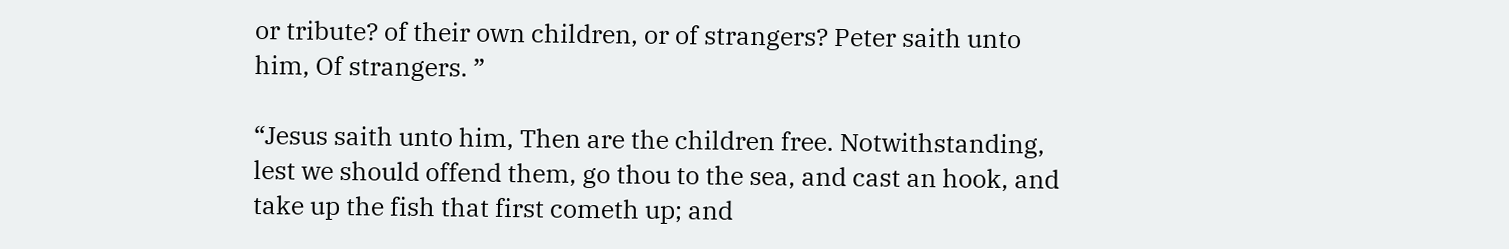or tribute? of their own children, or of strangers? Peter saith unto him, Of strangers. ”

“Jesus saith unto him, Then are the children free. Notwithstanding, lest we should offend them, go thou to the sea, and cast an hook, and take up the fish that first cometh up; and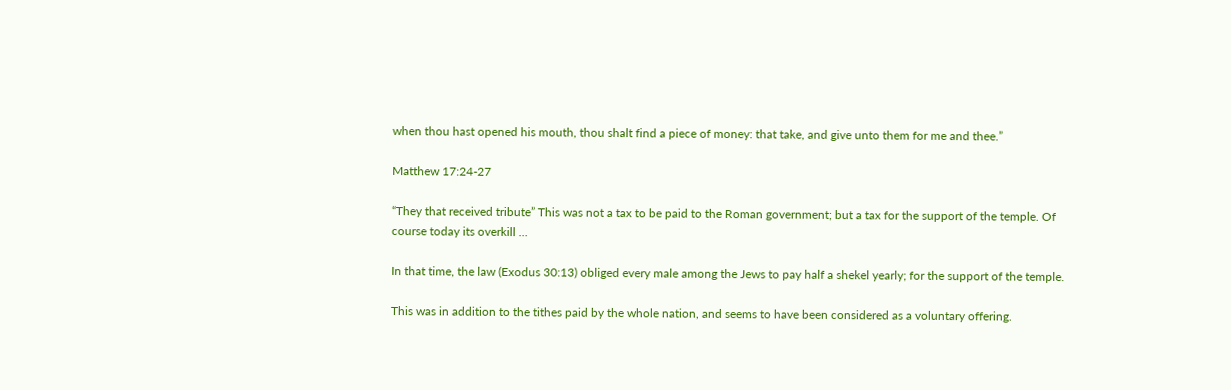when thou hast opened his mouth, thou shalt find a piece of money: that take, and give unto them for me and thee.”

Matthew 17:24-27

“They that received tribute” This was not a tax to be paid to the Roman government; but a tax for the support of the temple. Of course today its overkill …

In that time, the law (Exodus 30:13) obliged every male among the Jews to pay half a shekel yearly; for the support of the temple.

This was in addition to the tithes paid by the whole nation, and seems to have been considered as a voluntary offering.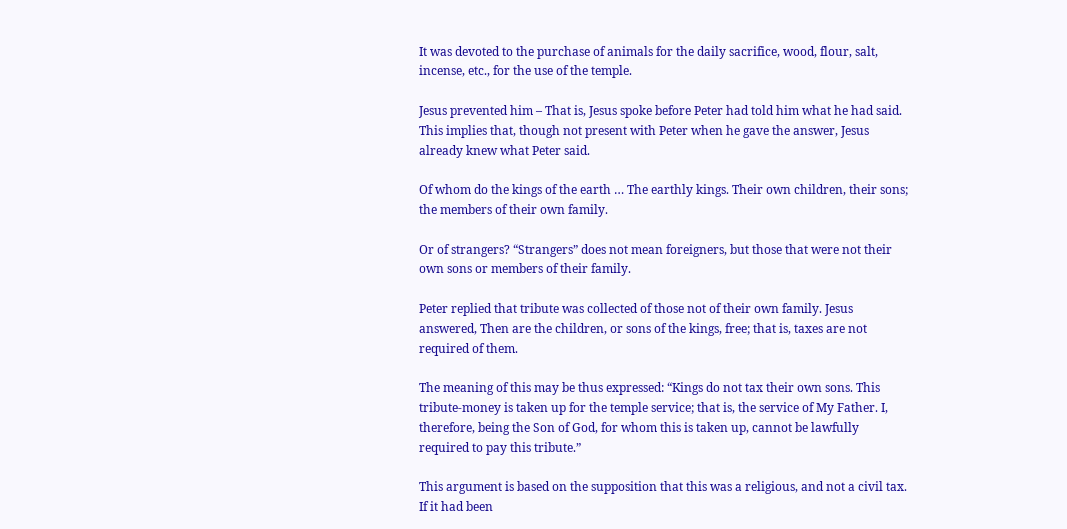It was devoted to the purchase of animals for the daily sacrifice, wood, flour, salt, incense, etc., for the use of the temple.

Jesus prevented him – That is, Jesus spoke before Peter had told him what he had said. This implies that, though not present with Peter when he gave the answer, Jesus already knew what Peter said.

Of whom do the kings of the earth … The earthly kings. Their own children, their sons; the members of their own family.

Or of strangers? “Strangers” does not mean foreigners, but those that were not their own sons or members of their family.

Peter replied that tribute was collected of those not of their own family. Jesus answered, Then are the children, or sons of the kings, free; that is, taxes are not required of them.

The meaning of this may be thus expressed: “Kings do not tax their own sons. This tribute-money is taken up for the temple service; that is, the service of My Father. I, therefore, being the Son of God, for whom this is taken up, cannot be lawfully required to pay this tribute.”

This argument is based on the supposition that this was a religious, and not a civil tax. If it had been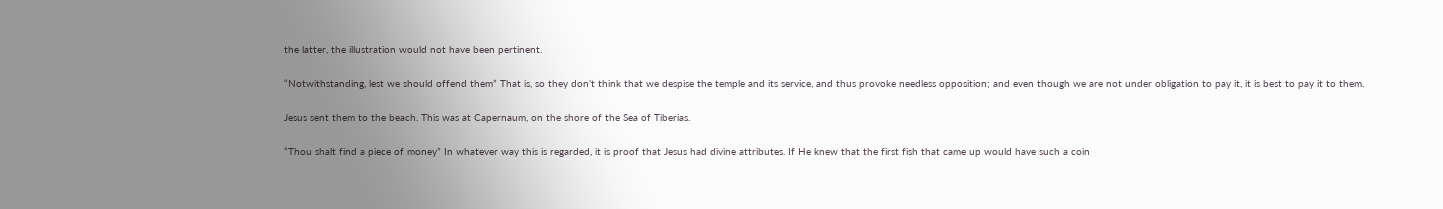the latter, the illustration would not have been pertinent.

“Notwithstanding, lest we should offend them” That is, so they don’t think that we despise the temple and its service, and thus provoke needless opposition; and even though we are not under obligation to pay it, it is best to pay it to them.

Jesus sent them to the beach. This was at Capernaum, on the shore of the Sea of Tiberias.

“Thou shalt find a piece of money” In whatever way this is regarded, it is proof that Jesus had divine attributes. If He knew that the first fish that came up would have such a coin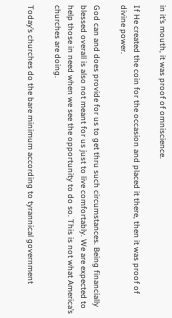in it’s mouth, it was proof of omniscience.

If He created the coin for the occasion and placed it there, then it was proof of divine power.

God can and does provide for us to get thru such circumstances. Being financially blessed overall is also not meant for us just to live comfortably. We are expected to help those in need when we see the opportunity to do so. This is not what America’s churches are doing.

Today’s churches do the bare minimum according to tyrannical government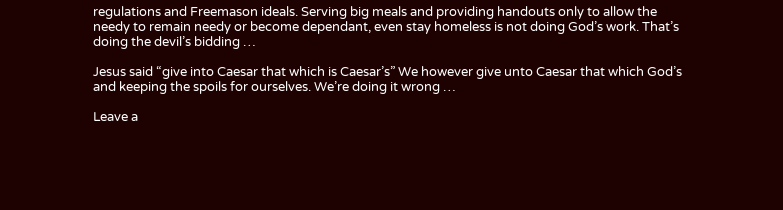regulations and Freemason ideals. Serving big meals and providing handouts only to allow the needy to remain needy or become dependant, even stay homeless is not doing God’s work. That’s doing the devil’s bidding …

Jesus said “give into Caesar that which is Caesar’s” We however give unto Caesar that which God’s and keeping the spoils for ourselves. We’re doing it wrong …

Leave a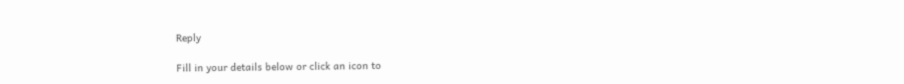Reply

Fill in your details below or click an icon to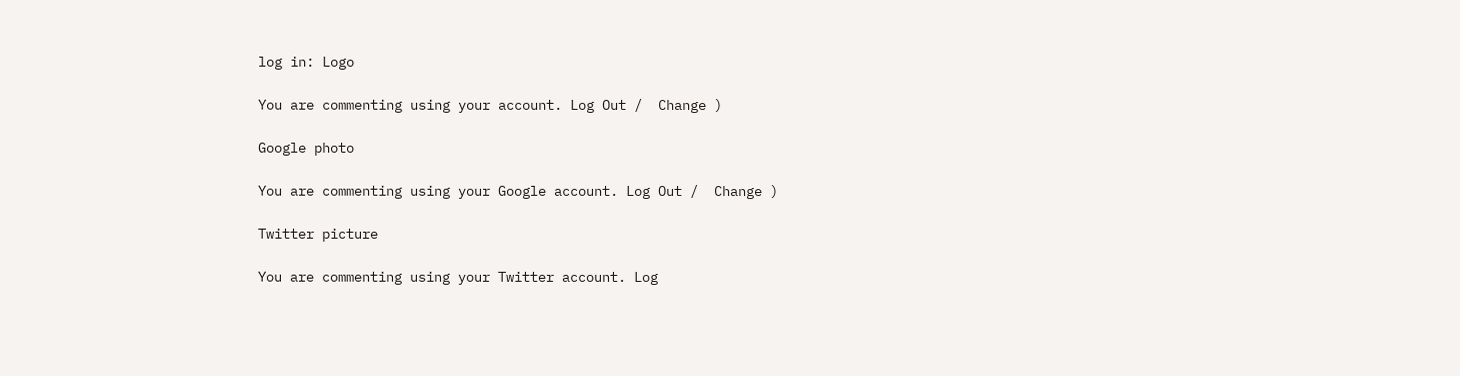log in: Logo

You are commenting using your account. Log Out /  Change )

Google photo

You are commenting using your Google account. Log Out /  Change )

Twitter picture

You are commenting using your Twitter account. Log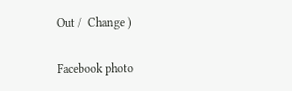Out /  Change )

Facebook photo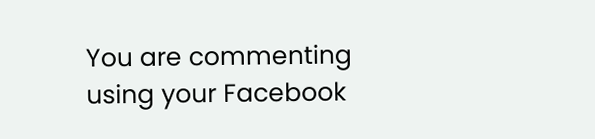You are commenting using your Facebook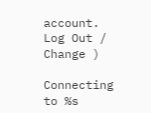account. Log Out /  Change )

Connecting to %s